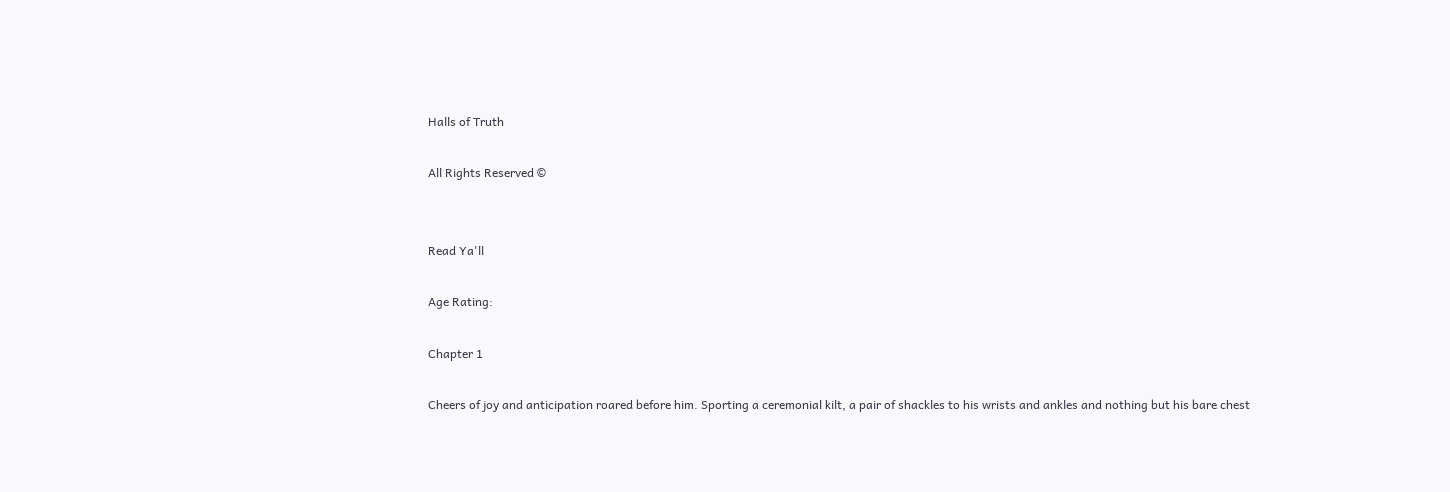Halls of Truth

All Rights Reserved ©


Read Ya'll

Age Rating:

Chapter 1

Cheers of joy and anticipation roared before him. Sporting a ceremonial kilt, a pair of shackles to his wrists and ankles and nothing but his bare chest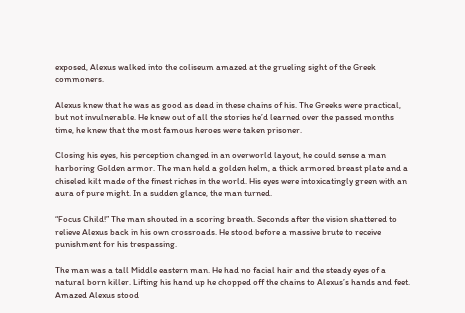exposed, Alexus walked into the coliseum amazed at the grueling sight of the Greek commoners.

Alexus knew that he was as good as dead in these chains of his. The Greeks were practical, but not invulnerable. He knew out of all the stories he’d learned over the passed months time, he knew that the most famous heroes were taken prisoner.

Closing his eyes, his perception changed in an overworld layout, he could sense a man harboring Golden armor. The man held a golden helm, a thick armored breast plate and a chiseled kilt made of the finest riches in the world. His eyes were intoxicatingly green with an aura of pure might. In a sudden glance, the man turned.

“Focus Child!” The man shouted in a scoring breath. Seconds after the vision shattered to relieve Alexus back in his own crossroads. He stood before a massive brute to receive punishment for his trespassing.

The man was a tall Middle eastern man. He had no facial hair and the steady eyes of a natural born killer. Lifting his hand up he chopped off the chains to Alexus’s hands and feet. Amazed Alexus stood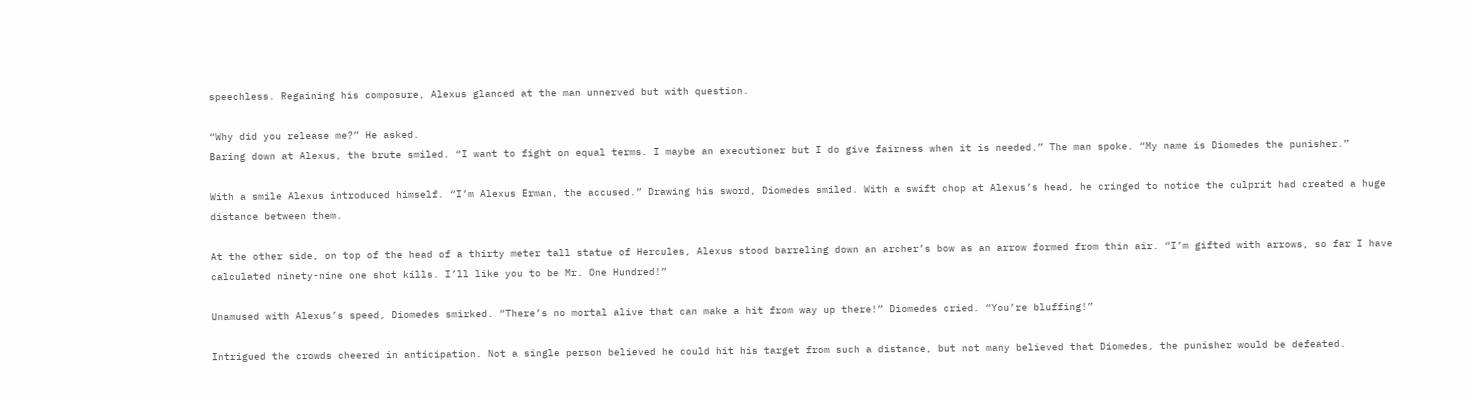speechless. Regaining his composure, Alexus glanced at the man unnerved but with question.

“Why did you release me?” He asked.
Baring down at Alexus, the brute smiled. “I want to fight on equal terms. I maybe an executioner but I do give fairness when it is needed.” The man spoke. “My name is Diomedes the punisher.”

With a smile Alexus introduced himself. “I’m Alexus Erman, the accused.” Drawing his sword, Diomedes smiled. With a swift chop at Alexus’s head, he cringed to notice the culprit had created a huge distance between them.

At the other side, on top of the head of a thirty meter tall statue of Hercules, Alexus stood barreling down an archer’s bow as an arrow formed from thin air. “I’m gifted with arrows, so far I have calculated ninety-nine one shot kills. I’ll like you to be Mr. One Hundred!”

Unamused with Alexus’s speed, Diomedes smirked. “There’s no mortal alive that can make a hit from way up there!” Diomedes cried. “You’re bluffing!”

Intrigued the crowds cheered in anticipation. Not a single person believed he could hit his target from such a distance, but not many believed that Diomedes, the punisher would be defeated.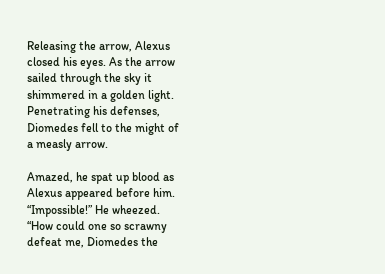Releasing the arrow, Alexus closed his eyes. As the arrow sailed through the sky it shimmered in a golden light. Penetrating his defenses, Diomedes fell to the might of a measly arrow.

Amazed, he spat up blood as Alexus appeared before him. “Impossible!” He wheezed. “How could one so scrawny defeat me, Diomedes the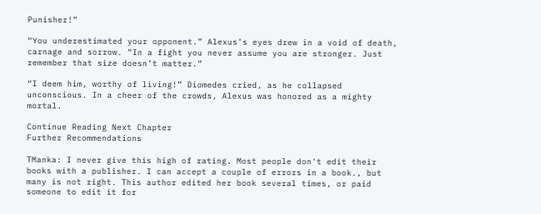Punisher!”

“You underestimated your opponent.” Alexus’s eyes drew in a void of death, carnage and sorrow. “In a fight you never assume you are stronger. Just remember that size doesn’t matter.”

“I deem him, worthy of living!” Diomedes cried, as he collapsed unconscious. In a cheer of the crowds, Alexus was honored as a mighty mortal.

Continue Reading Next Chapter
Further Recommendations

TManka: I never give this high of rating. Most people don't edit their books with a publisher. I can accept a couple of errors in a book., but many is not right. This author edited her book several times, or paid someone to edit it for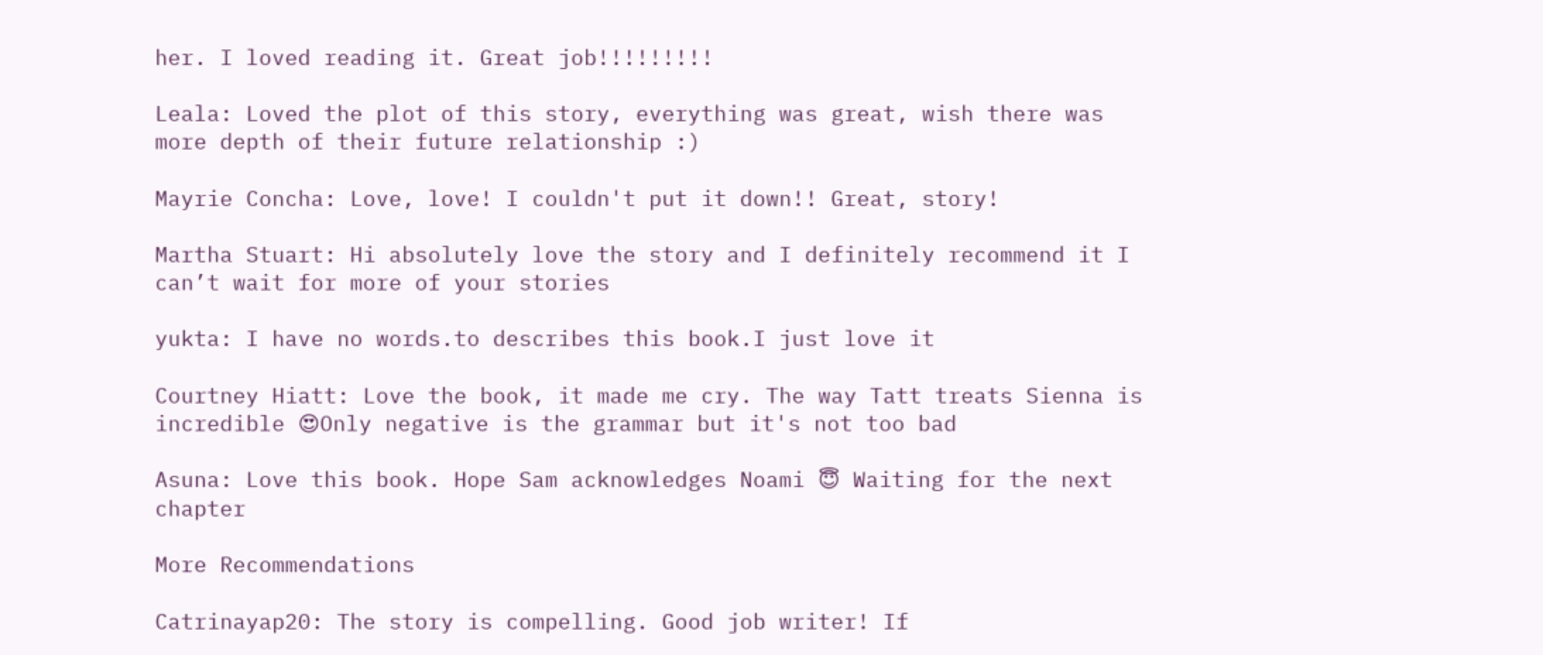her. I loved reading it. Great job!!!!!!!!!

Leala: Loved the plot of this story, everything was great, wish there was more depth of their future relationship :)

Mayrie Concha: Love, love! I couldn't put it down!! Great, story!

Martha Stuart: Hi absolutely love the story and I definitely recommend it I can’t wait for more of your stories

yukta: I have no words.to describes this book.I just love it

Courtney Hiatt: Love the book, it made me cry. The way Tatt treats Sienna is incredible 😍Only negative is the grammar but it's not too bad

Asuna: Love this book. Hope Sam acknowledges Noami 😇 Waiting for the next chapter

More Recommendations

Catrinayap20: The story is compelling. Good job writer! If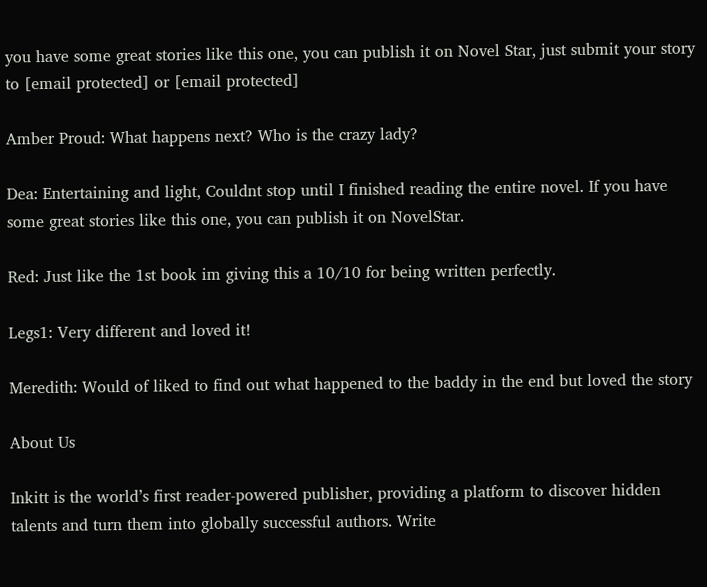you have some great stories like this one, you can publish it on Novel Star, just submit your story to [email protected] or [email protected]

Amber Proud: What happens next? Who is the crazy lady?

Dea: Entertaining and light, Couldnt stop until I finished reading the entire novel. If you have some great stories like this one, you can publish it on NovelStar.

Red: Just like the 1st book im giving this a 10/10 for being written perfectly.

Legs1: Very different and loved it!

Meredith: Would of liked to find out what happened to the baddy in the end but loved the story

About Us

Inkitt is the world’s first reader-powered publisher, providing a platform to discover hidden talents and turn them into globally successful authors. Write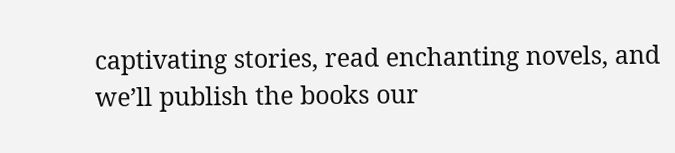captivating stories, read enchanting novels, and we’ll publish the books our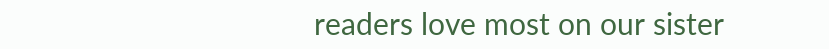readers love most on our sister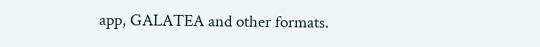app, GALATEA and other formats.